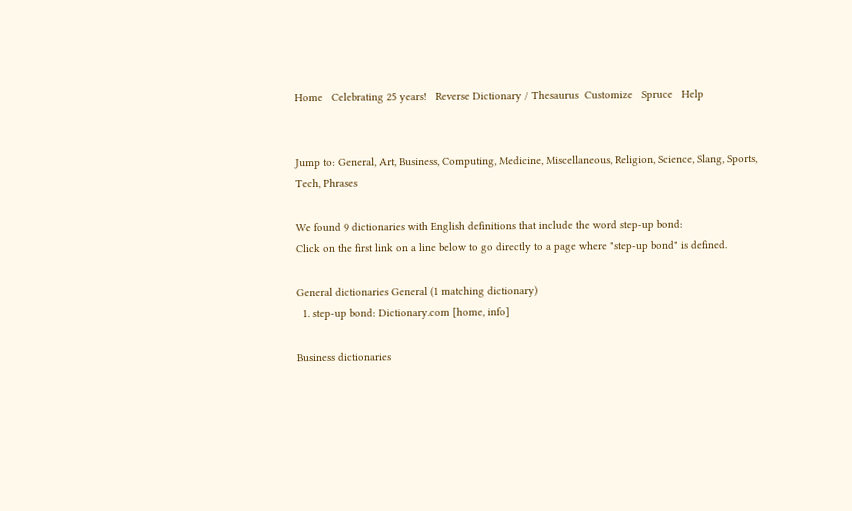Home   Celebrating 25 years!   Reverse Dictionary / Thesaurus  Customize   Spruce   Help


Jump to: General, Art, Business, Computing, Medicine, Miscellaneous, Religion, Science, Slang, Sports, Tech, Phrases

We found 9 dictionaries with English definitions that include the word step-up bond:
Click on the first link on a line below to go directly to a page where "step-up bond" is defined.

General dictionaries General (1 matching dictionary)
  1. step-up bond: Dictionary.com [home, info]

Business dictionaries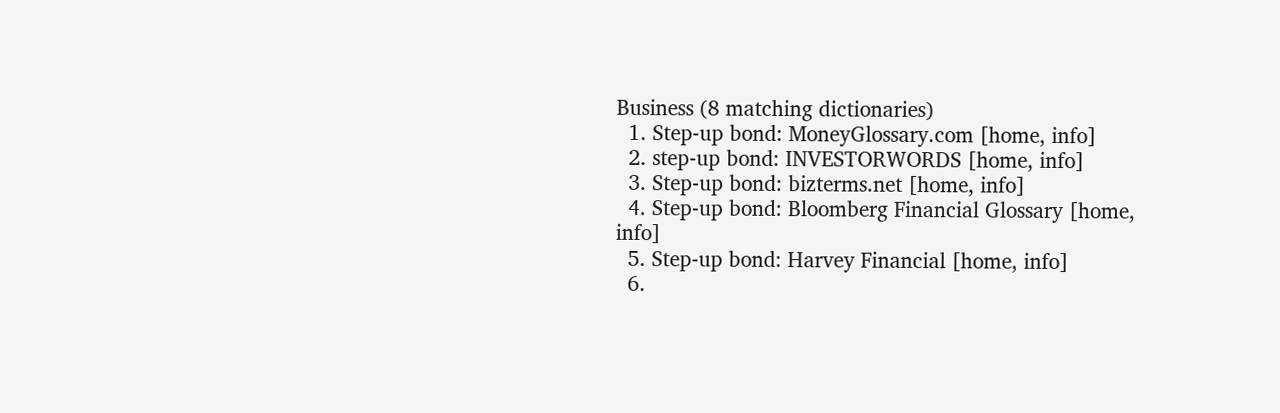Business (8 matching dictionaries)
  1. Step-up bond: MoneyGlossary.com [home, info]
  2. step-up bond: INVESTORWORDS [home, info]
  3. Step-up bond: bizterms.net [home, info]
  4. Step-up bond: Bloomberg Financial Glossary [home, info]
  5. Step-up bond: Harvey Financial [home, info]
  6.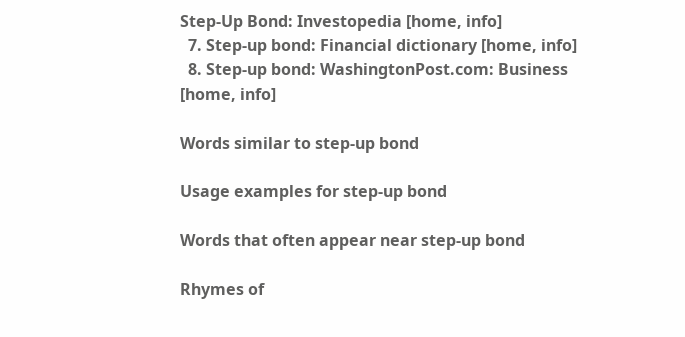Step-Up Bond: Investopedia [home, info]
  7. Step-up bond: Financial dictionary [home, info]
  8. Step-up bond: WashingtonPost.com: Business [home, info]

Words similar to step-up bond

Usage examples for step-up bond

Words that often appear near step-up bond

Rhymes of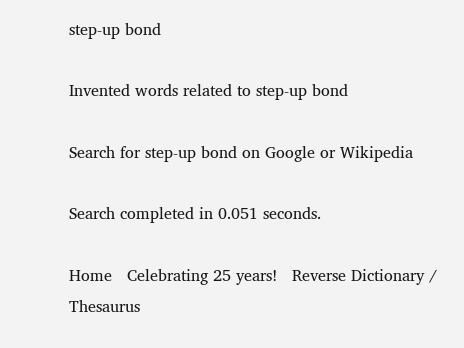step-up bond

Invented words related to step-up bond

Search for step-up bond on Google or Wikipedia

Search completed in 0.051 seconds.

Home   Celebrating 25 years!   Reverse Dictionary / Thesaurus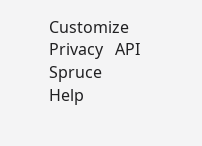Customize  Privacy   API   Spruce   Help